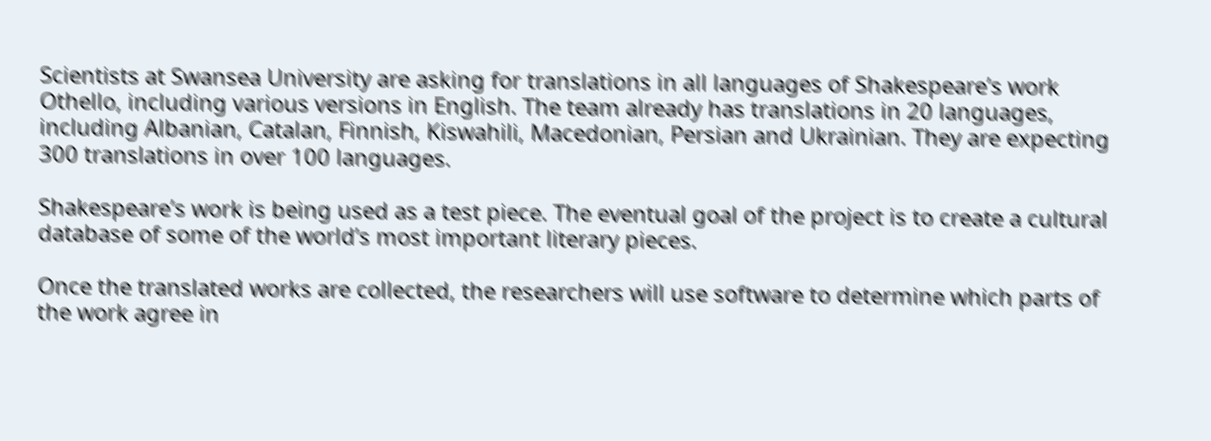Scientists at Swansea University are asking for translations in all languages of Shakespeare’s work Othello, including various versions in English. The team already has translations in 20 languages, including Albanian, Catalan, Finnish, Kiswahili, Macedonian, Persian and Ukrainian. They are expecting 300 translations in over 100 languages.

Shakespeare’s work is being used as a test piece. The eventual goal of the project is to create a cultural database of some of the world’s most important literary pieces.

Once the translated works are collected, the researchers will use software to determine which parts of the work agree in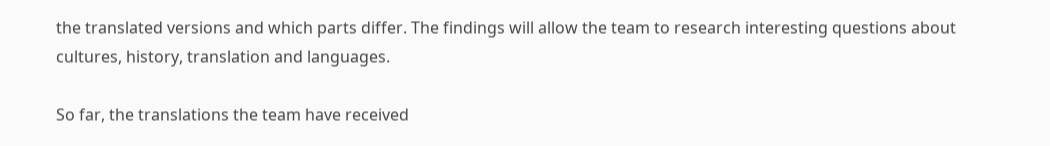the translated versions and which parts differ. The findings will allow the team to research interesting questions about cultures, history, translation and languages.

So far, the translations the team have received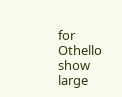for Othello show large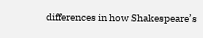differences in how Shakespeare’s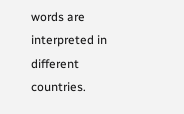words are interpreted in different countries.